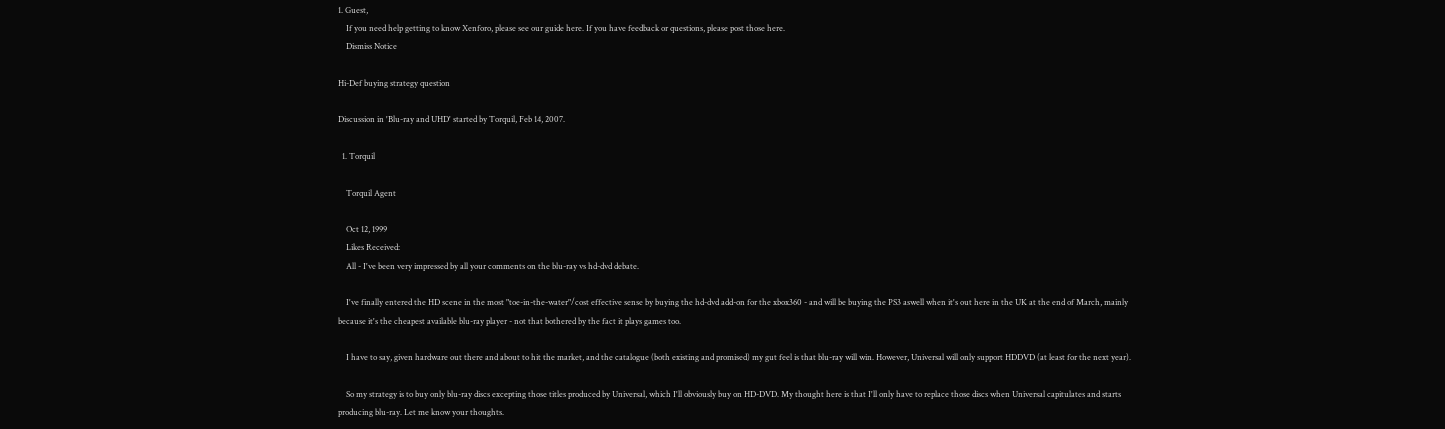1. Guest,
    If you need help getting to know Xenforo, please see our guide here. If you have feedback or questions, please post those here.
    Dismiss Notice

Hi-Def buying strategy question

Discussion in 'Blu-ray and UHD' started by Torquil, Feb 14, 2007.

  1. Torquil

    Torquil Agent

    Oct 12, 1999
    Likes Received:
    All - I've been very impressed by all your comments on the blu-ray vs hd-dvd debate.

    I've finally entered the HD scene in the most "toe-in-the-water"/cost effective sense by buying the hd-dvd add-on for the xbox360 - and will be buying the PS3 aswell when it's out here in the UK at the end of March, mainly because it's the cheapest available blu-ray player - not that bothered by the fact it plays games too.

    I have to say, given hardware out there and about to hit the market, and the catalogue (both existing and promised) my gut feel is that blu-ray will win. However, Universal will only support HDDVD (at least for the next year).

    So my strategy is to buy only blu-ray discs excepting those titles produced by Universal, which I'll obviously buy on HD-DVD. My thought here is that I'll only have to replace those discs when Universal capitulates and starts producing blu-ray. Let me know your thoughts.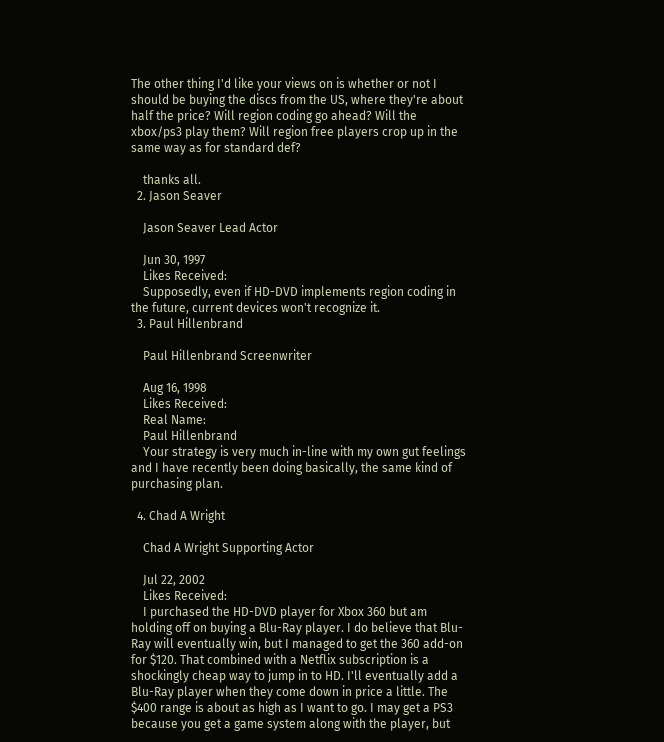The other thing I'd like your views on is whether or not I should be buying the discs from the US, where they're about half the price? Will region coding go ahead? Will the xbox/ps3 play them? Will region free players crop up in the same way as for standard def?

    thanks all.
  2. Jason Seaver

    Jason Seaver Lead Actor

    Jun 30, 1997
    Likes Received:
    Supposedly, even if HD-DVD implements region coding in the future, current devices won't recognize it.
  3. Paul Hillenbrand

    Paul Hillenbrand Screenwriter

    Aug 16, 1998
    Likes Received:
    Real Name:
    Paul Hillenbrand
    Your strategy is very much in-line with my own gut feelings and I have recently been doing basically, the same kind of purchasing plan.

  4. Chad A Wright

    Chad A Wright Supporting Actor

    Jul 22, 2002
    Likes Received:
    I purchased the HD-DVD player for Xbox 360 but am holding off on buying a Blu-Ray player. I do believe that Blu-Ray will eventually win, but I managed to get the 360 add-on for $120. That combined with a Netflix subscription is a shockingly cheap way to jump in to HD. I'll eventually add a Blu-Ray player when they come down in price a little. The $400 range is about as high as I want to go. I may get a PS3 because you get a game system along with the player, but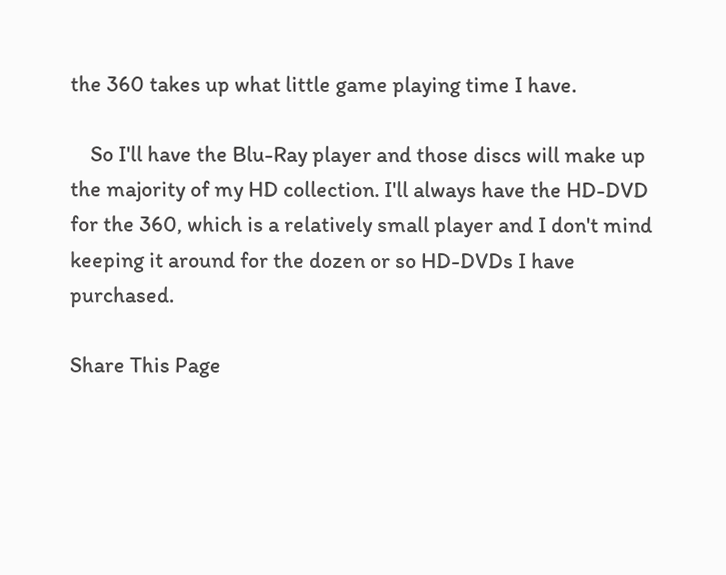the 360 takes up what little game playing time I have.

    So I'll have the Blu-Ray player and those discs will make up the majority of my HD collection. I'll always have the HD-DVD for the 360, which is a relatively small player and I don't mind keeping it around for the dozen or so HD-DVDs I have purchased.

Share This Page